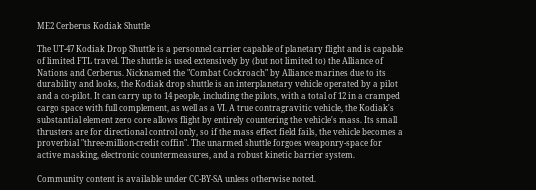ME2 Cerberus Kodiak Shuttle

The UT-47 Kodiak Drop Shuttle is a personnel carrier capable of planetary flight and is capable of limited FTL travel. The shuttle is used extensively by (but not limited to) the Alliance of Nations and Cerberus. Nicknamed the "Combat Cockroach" by Alliance marines due to its durability and looks, the Kodiak drop shuttle is an interplanetary vehicle operated by a pilot and a co-pilot. It can carry up to 14 people, including the pilots, with a total of 12 in a cramped cargo space with full complement, as well as a VI. A true contragravitic vehicle, the Kodiak's substantial element zero core allows flight by entirely countering the vehicle's mass. Its small thrusters are for directional control only, so if the mass effect field fails, the vehicle becomes a proverbial "three-million-credit coffin". The unarmed shuttle forgoes weaponry-space for active masking, electronic countermeasures, and a robust kinetic barrier system.

Community content is available under CC-BY-SA unless otherwise noted.